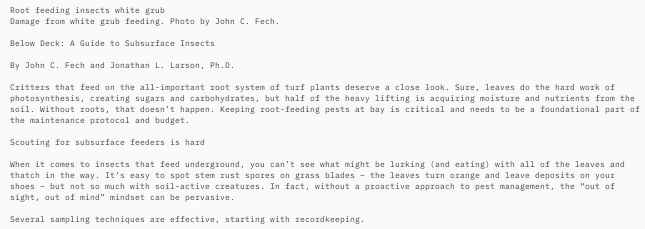Root feeding insects white grub
Damage from white grub feeding. Photo by John C. Fech.

Below Deck: A Guide to Subsurface Insects

By John C. Fech and Jonathan L. Larson, Ph.D.

Critters that feed on the all-important root system of turf plants deserve a close look. Sure, leaves do the hard work of photosynthesis, creating sugars and carbohydrates, but half of the heavy lifting is acquiring moisture and nutrients from the soil. Without roots, that doesn’t happen. Keeping root-feeding pests at bay is critical and needs to be a foundational part of the maintenance protocol and budget.

Scouting for subsurface feeders is hard

When it comes to insects that feed underground, you can’t see what might be lurking (and eating) with all of the leaves and thatch in the way. It’s easy to spot stem rust spores on grass blades – the leaves turn orange and leave deposits on your shoes – but not so much with soil-active creatures. In fact, without a proactive approach to pest management, the “out of sight, out of mind” mindset can be pervasive.

Several sampling techniques are effective, starting with recordkeeping.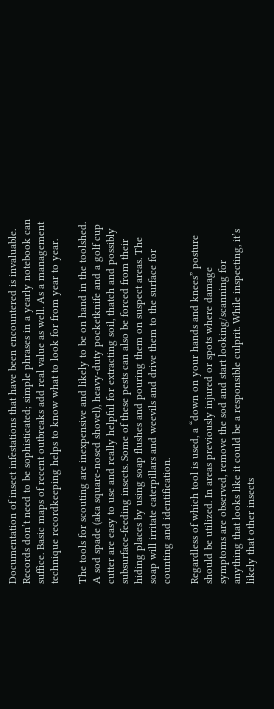Documentation of insect infestations that have been encountered is invaluable. Records don’t need to be sophisticated; simple phrases in a yearly notebook can suffice. Basic maps of recent outbreaks add real value as well. As a management technique recordkeeping helps to know what to look for from year to year.

The tools for scouting are inexpensive and likely to be on hand in the toolshed. A sod spade (aka square-nosed shovel), heavy-duty pocketknife and a golf cup cutter are easy to use and really helpful for extracting soil, thatch and possibly subsurface-feeding insects. Some of these pests can also be forced from their hiding places by using soap flushes and pouring them on suspect areas. The soap will irritate caterpillars and weevils and drive them to the surface for counting and identification.

Regardless of which tool is used, a “down on your hands and knees” posture should be utilized. In areas previously injured or spots where damage symptoms are observed, remove the sod and start looking/scanning for anything that looks like it could be a responsible culprit. While inspecting, it’s likely that other insects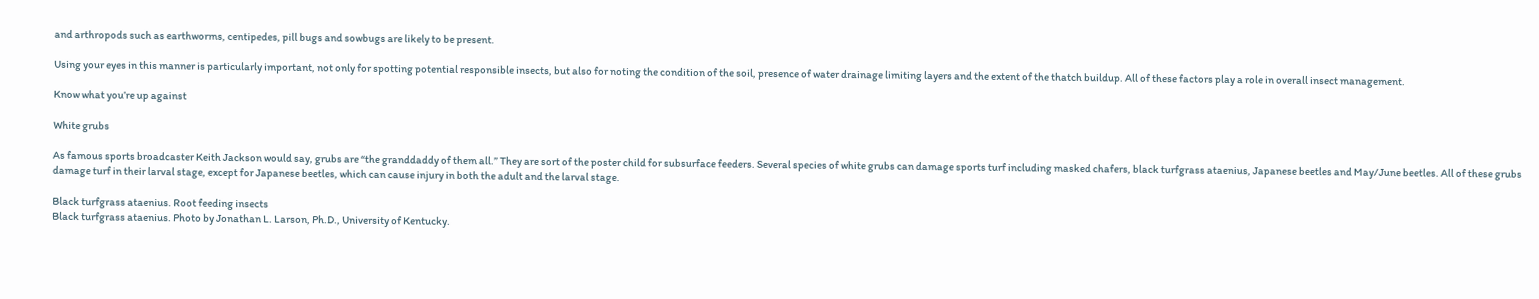and arthropods such as earthworms, centipedes, pill bugs and sowbugs are likely to be present.

Using your eyes in this manner is particularly important, not only for spotting potential responsible insects, but also for noting the condition of the soil, presence of water drainage limiting layers and the extent of the thatch buildup. All of these factors play a role in overall insect management.

Know what you’re up against

White grubs

As famous sports broadcaster Keith Jackson would say, grubs are “the granddaddy of them all.” They are sort of the poster child for subsurface feeders. Several species of white grubs can damage sports turf including masked chafers, black turfgrass ataenius, Japanese beetles and May/June beetles. All of these grubs damage turf in their larval stage, except for Japanese beetles, which can cause injury in both the adult and the larval stage.

Black turfgrass ataenius. Root feeding insects
Black turfgrass ataenius. Photo by Jonathan L. Larson, Ph.D., University of Kentucky.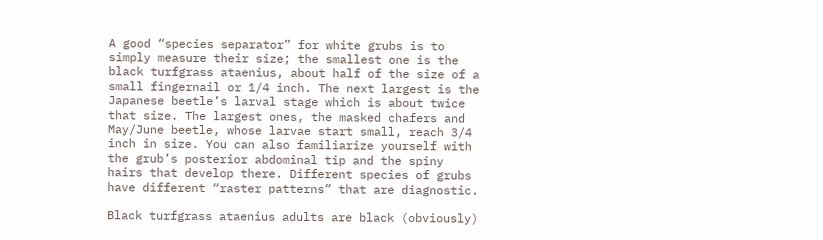A good “species separator” for white grubs is to simply measure their size; the smallest one is the black turfgrass ataenius, about half of the size of a small fingernail or 1/4 inch. The next largest is the Japanese beetle’s larval stage which is about twice that size. The largest ones, the masked chafers and May/June beetle, whose larvae start small, reach 3/4 inch in size. You can also familiarize yourself with the grub’s posterior abdominal tip and the spiny hairs that develop there. Different species of grubs have different “raster patterns” that are diagnostic.

Black turfgrass ataenius adults are black (obviously)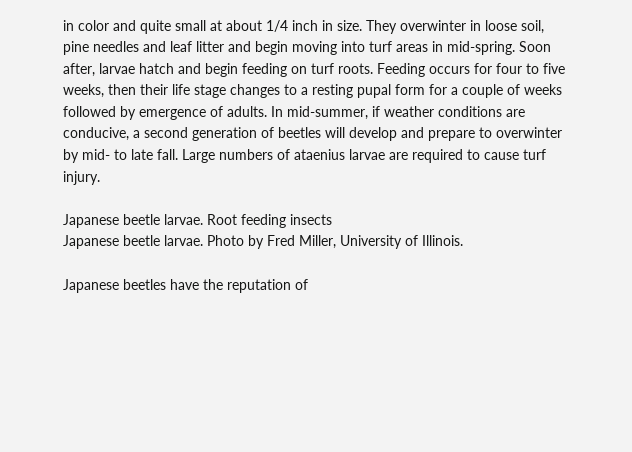in color and quite small at about 1/4 inch in size. They overwinter in loose soil, pine needles and leaf litter and begin moving into turf areas in mid-spring. Soon after, larvae hatch and begin feeding on turf roots. Feeding occurs for four to five weeks, then their life stage changes to a resting pupal form for a couple of weeks followed by emergence of adults. In mid-summer, if weather conditions are conducive, a second generation of beetles will develop and prepare to overwinter by mid- to late fall. Large numbers of ataenius larvae are required to cause turf injury.

Japanese beetle larvae. Root feeding insects
Japanese beetle larvae. Photo by Fred Miller, University of Illinois.

Japanese beetles have the reputation of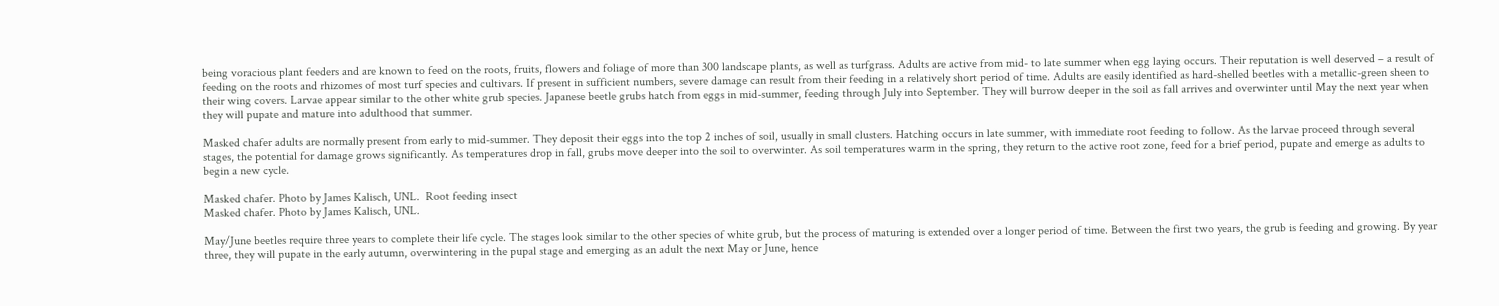being voracious plant feeders and are known to feed on the roots, fruits, flowers and foliage of more than 300 landscape plants, as well as turfgrass. Adults are active from mid- to late summer when egg laying occurs. Their reputation is well deserved – a result of feeding on the roots and rhizomes of most turf species and cultivars. If present in sufficient numbers, severe damage can result from their feeding in a relatively short period of time. Adults are easily identified as hard-shelled beetles with a metallic-green sheen to their wing covers. Larvae appear similar to the other white grub species. Japanese beetle grubs hatch from eggs in mid-summer, feeding through July into September. They will burrow deeper in the soil as fall arrives and overwinter until May the next year when they will pupate and mature into adulthood that summer.

Masked chafer adults are normally present from early to mid-summer. They deposit their eggs into the top 2 inches of soil, usually in small clusters. Hatching occurs in late summer, with immediate root feeding to follow. As the larvae proceed through several stages, the potential for damage grows significantly. As temperatures drop in fall, grubs move deeper into the soil to overwinter. As soil temperatures warm in the spring, they return to the active root zone, feed for a brief period, pupate and emerge as adults to begin a new cycle.

Masked chafer. Photo by James Kalisch, UNL.  Root feeding insect
Masked chafer. Photo by James Kalisch, UNL.

May/June beetles require three years to complete their life cycle. The stages look similar to the other species of white grub, but the process of maturing is extended over a longer period of time. Between the first two years, the grub is feeding and growing. By year three, they will pupate in the early autumn, overwintering in the pupal stage and emerging as an adult the next May or June, hence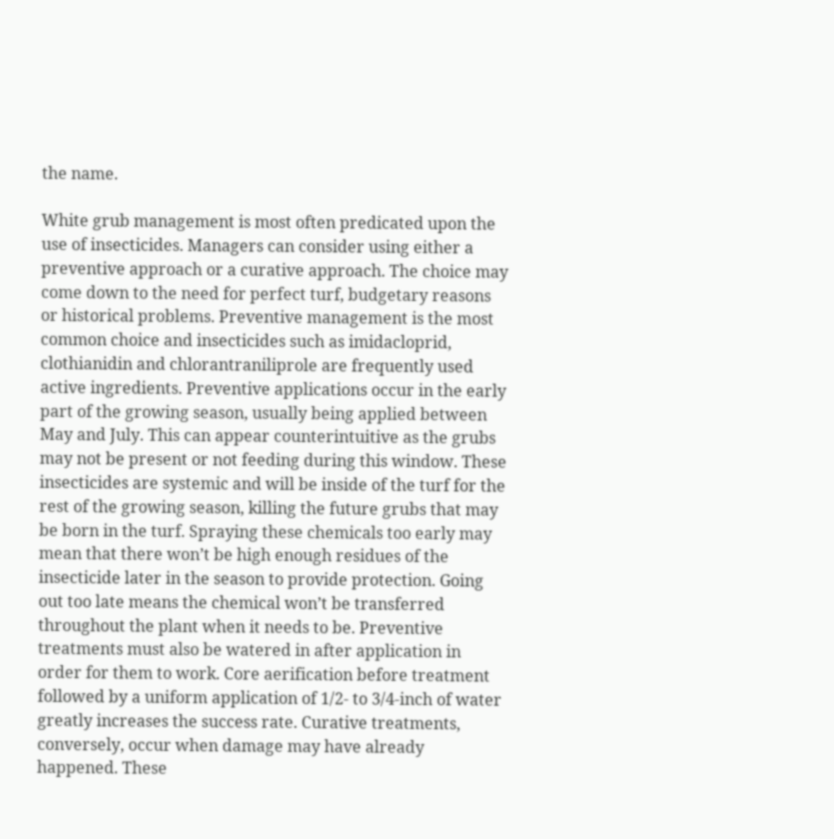the name.

White grub management is most often predicated upon the use of insecticides. Managers can consider using either a preventive approach or a curative approach. The choice may come down to the need for perfect turf, budgetary reasons or historical problems. Preventive management is the most common choice and insecticides such as imidacloprid, clothianidin and chlorantraniliprole are frequently used active ingredients. Preventive applications occur in the early part of the growing season, usually being applied between May and July. This can appear counterintuitive as the grubs may not be present or not feeding during this window. These insecticides are systemic and will be inside of the turf for the rest of the growing season, killing the future grubs that may be born in the turf. Spraying these chemicals too early may mean that there won’t be high enough residues of the insecticide later in the season to provide protection. Going out too late means the chemical won’t be transferred throughout the plant when it needs to be. Preventive treatments must also be watered in after application in order for them to work. Core aerification before treatment followed by a uniform application of 1/2- to 3/4-inch of water greatly increases the success rate. Curative treatments, conversely, occur when damage may have already happened. These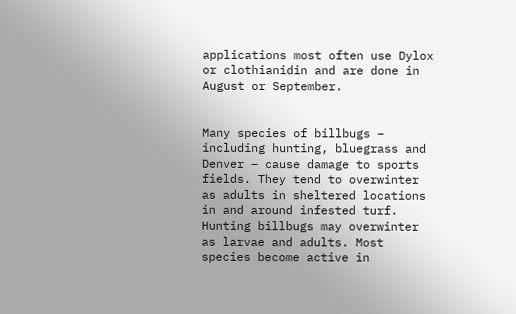applications most often use Dylox or clothianidin and are done in August or September.


Many species of billbugs – including hunting, bluegrass and Denver – cause damage to sports fields. They tend to overwinter as adults in sheltered locations in and around infested turf. Hunting billbugs may overwinter as larvae and adults. Most species become active in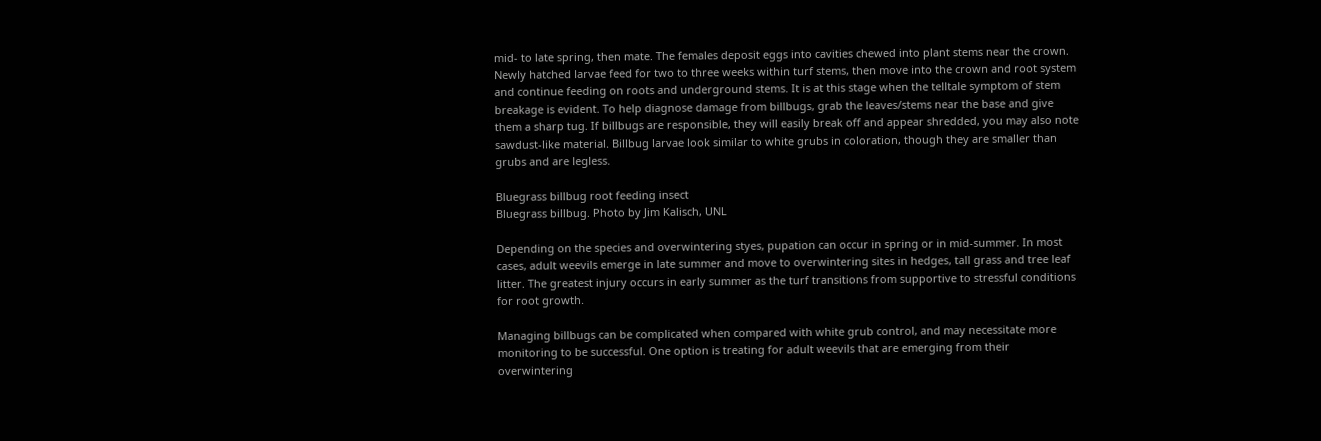mid- to late spring, then mate. The females deposit eggs into cavities chewed into plant stems near the crown. Newly hatched larvae feed for two to three weeks within turf stems, then move into the crown and root system and continue feeding on roots and underground stems. It is at this stage when the telltale symptom of stem breakage is evident. To help diagnose damage from billbugs, grab the leaves/stems near the base and give them a sharp tug. If billbugs are responsible, they will easily break off and appear shredded, you may also note sawdust-like material. Billbug larvae look similar to white grubs in coloration, though they are smaller than grubs and are legless.

Bluegrass billbug root feeding insect
Bluegrass billbug. Photo by Jim Kalisch, UNL

Depending on the species and overwintering styes, pupation can occur in spring or in mid-summer. In most cases, adult weevils emerge in late summer and move to overwintering sites in hedges, tall grass and tree leaf litter. The greatest injury occurs in early summer as the turf transitions from supportive to stressful conditions for root growth.

Managing billbugs can be complicated when compared with white grub control, and may necessitate more monitoring to be successful. One option is treating for adult weevils that are emerging from their overwintering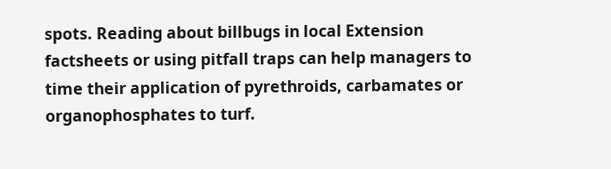spots. Reading about billbugs in local Extension factsheets or using pitfall traps can help managers to time their application of pyrethroids, carbamates or organophosphates to turf.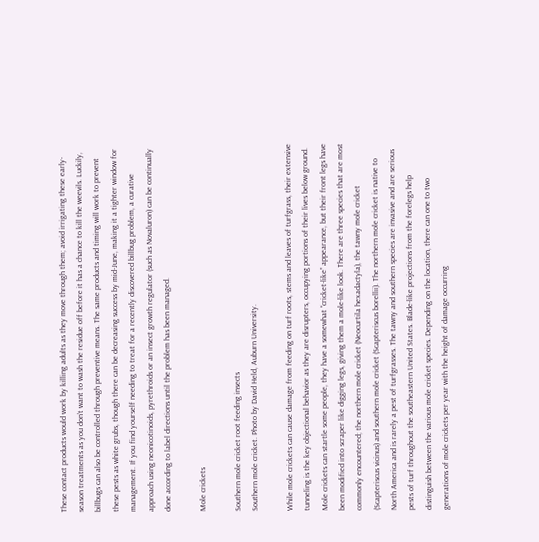These contact products would work by killing adults as they move through them; avoid irrigating these early-season treatments as you don’t want to wash the residue off before it has a chance to kill the weevils. Luckily, billbugs can also be controlled through preventive means. The same products and timing will work to prevent these pests as white grubs, though there can be decreasing success by mid-June, making it a tighter window for management. If you find yourself needing to treat for a recently discovered billbug problem, a curative approach using neonicotinoids, pyrethroids or an insect growth regulator (such as Novaluron) can be continually done according to label directions until the problem has been managed.

Mole crickets

Southern mole cricket root feeding insects
Southern mole cricket. Photo by David Held, Auburn University.

While mole crickets can cause damage from feeding on turf roots, stems and leaves of turfgrass, their extensive tunneling is the key objectional behavior as they are disrupters, occupying portions of their lives below ground. Mole crickets can startle some people, they have a somewhat “cricket-like” appearance, but their front legs have been modified into scraper like digging legs, giving them a mole-like look. There are three species that are most commonly encountered; the northern mole cricket (Neocurtila hexadactyla), the tawny mole cricket (Scapteriscus vicinus) and southern mole cricket (Scapteriscus borellii). The northern mole cricket is native to North America and is rarely a pest of turfgrasses. The tawny and southern species are invasive and are serious pests of turf throughout the southeastern United States. Blade-like projections from the forelegs help distinguish between the various mole cricket species. Depending on the location, there can one to two generations of mole crickets per year with the height of damage occurring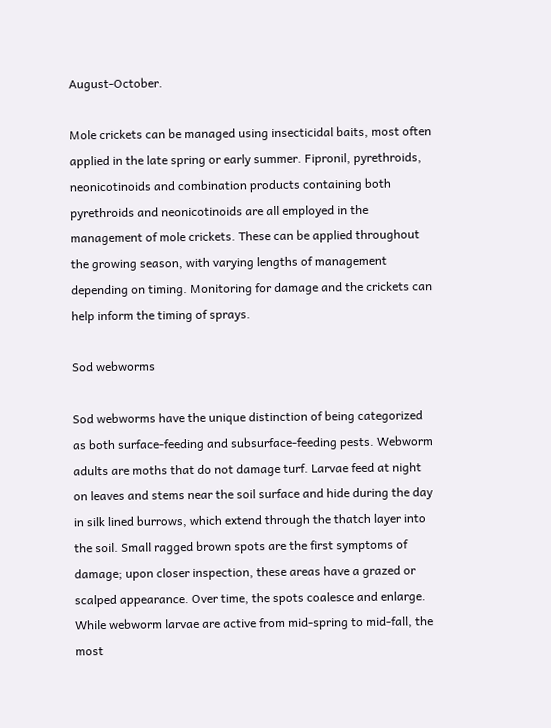August-October.

Mole crickets can be managed using insecticidal baits, most often applied in the late spring or early summer. Fipronil, pyrethroids, neonicotinoids and combination products containing both pyrethroids and neonicotinoids are all employed in the management of mole crickets. These can be applied throughout the growing season, with varying lengths of management depending on timing. Monitoring for damage and the crickets can help inform the timing of sprays.

Sod webworms

Sod webworms have the unique distinction of being categorized as both surface-feeding and subsurface-feeding pests. Webworm adults are moths that do not damage turf. Larvae feed at night on leaves and stems near the soil surface and hide during the day in silk lined burrows, which extend through the thatch layer into the soil. Small ragged brown spots are the first symptoms of damage; upon closer inspection, these areas have a grazed or scalped appearance. Over time, the spots coalesce and enlarge. While webworm larvae are active from mid-spring to mid-fall, the most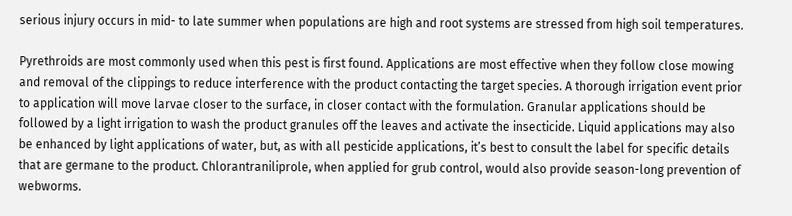serious injury occurs in mid- to late summer when populations are high and root systems are stressed from high soil temperatures.

Pyrethroids are most commonly used when this pest is first found. Applications are most effective when they follow close mowing and removal of the clippings to reduce interference with the product contacting the target species. A thorough irrigation event prior to application will move larvae closer to the surface, in closer contact with the formulation. Granular applications should be followed by a light irrigation to wash the product granules off the leaves and activate the insecticide. Liquid applications may also be enhanced by light applications of water, but, as with all pesticide applications, it’s best to consult the label for specific details that are germane to the product. Chlorantraniliprole, when applied for grub control, would also provide season-long prevention of webworms.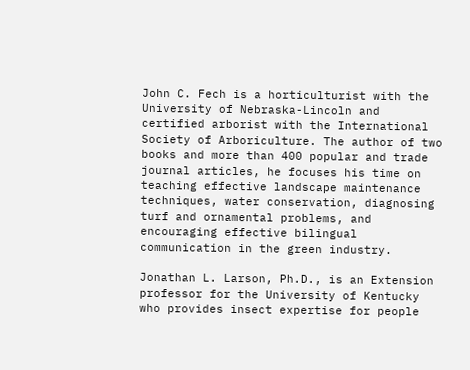John C. Fech is a horticulturist with the University of Nebraska-Lincoln and certified arborist with the International Society of Arboriculture. The author of two books and more than 400 popular and trade journal articles, he focuses his time on teaching effective landscape maintenance techniques, water conservation, diagnosing turf and ornamental problems, and encouraging effective bilingual communication in the green industry.

Jonathan L. Larson, Ph.D., is an Extension professor for the University of Kentucky who provides insect expertise for people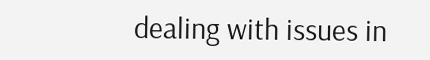dealing with issues in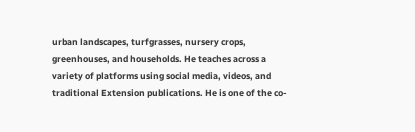urban landscapes, turfgrasses, nursery crops, greenhouses, and households. He teaches across a variety of platforms using social media, videos, and traditional Extension publications. He is one of the co-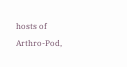hosts of Arthro-Pod,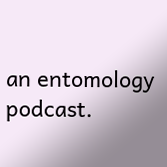an entomology podcast.